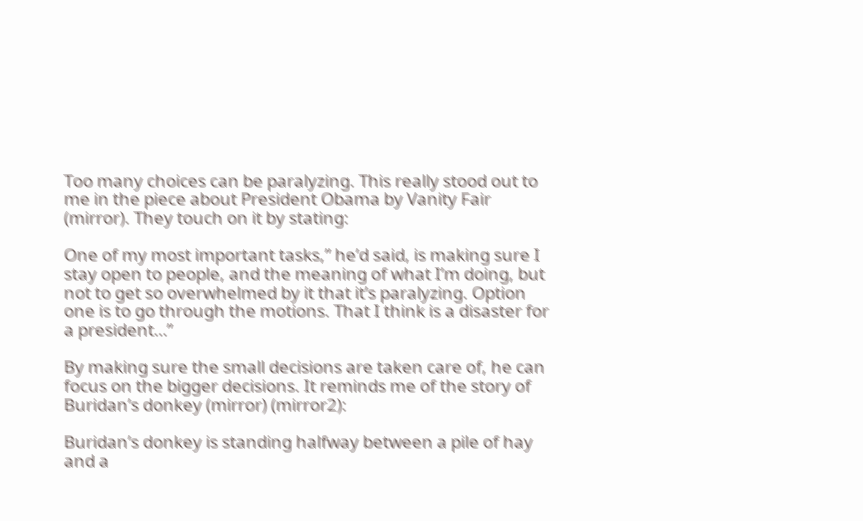Too many choices can be paralyzing. This really stood out to me in the piece about President Obama by Vanity Fair (mirror). They touch on it by stating:

One of my most important tasks,” he’d said, is making sure I stay open to people, and the meaning of what I’m doing, but not to get so overwhelmed by it that it’s paralyzing. Option one is to go through the motions. That I think is a disaster for a president…”

By making sure the small decisions are taken care of, he can focus on the bigger decisions. It reminds me of the story of Buridan’s donkey (mirror) (mirror2):

Buridan’s donkey is standing halfway between a pile of hay and a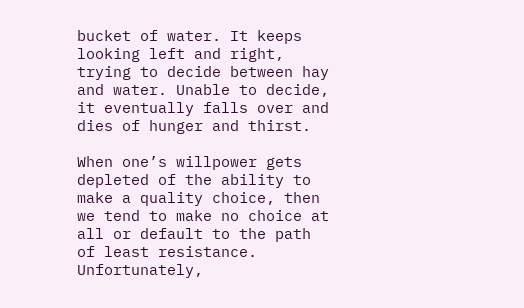bucket of water. It keeps looking left and right, trying to decide between hay and water. Unable to decide, it eventually falls over and dies of hunger and thirst.

When one’s willpower gets depleted of the ability to make a quality choice, then we tend to make no choice at all or default to the path of least resistance. Unfortunately,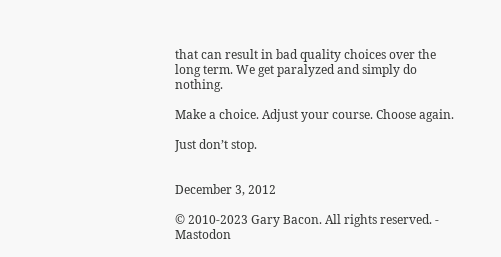that can result in bad quality choices over the long term. We get paralyzed and simply do nothing.

Make a choice. Adjust your course. Choose again.

Just don’t stop.


December 3, 2012

© 2010-2023 Gary Bacon. All rights reserved. - Mastodon